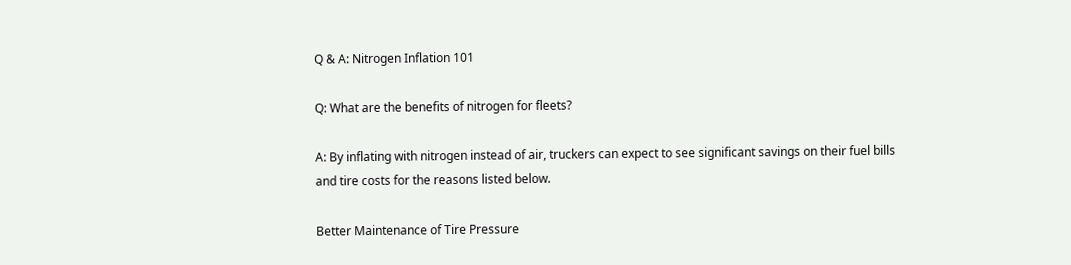Q & A: Nitrogen Inflation 101

Q: What are the benefits of nitrogen for fleets?

A: By inflating with nitrogen instead of air, truckers can expect to see significant savings on their fuel bills and tire costs for the reasons listed below.

Better Maintenance of Tire Pressure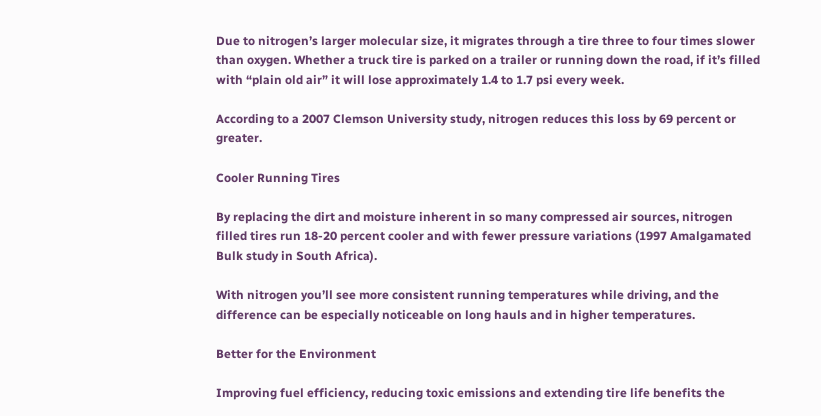Due to nitrogen’s larger molecular size, it migrates through a tire three to four times slower than oxygen. Whether a truck tire is parked on a trailer or running down the road, if it’s filled with “plain old air” it will lose approximately 1.4 to 1.7 psi every week.

According to a 2007 Clemson University study, nitrogen reduces this loss by 69 percent or greater.

Cooler Running Tires

By replacing the dirt and moisture inherent in so many compressed air sources, nitrogen filled tires run 18-20 percent cooler and with fewer pressure variations (1997 Amalgamated Bulk study in South Africa).

With nitrogen you’ll see more consistent running temperatures while driving, and the difference can be especially noticeable on long hauls and in higher temperatures.

Better for the Environment

Improving fuel efficiency, reducing toxic emissions and extending tire life benefits the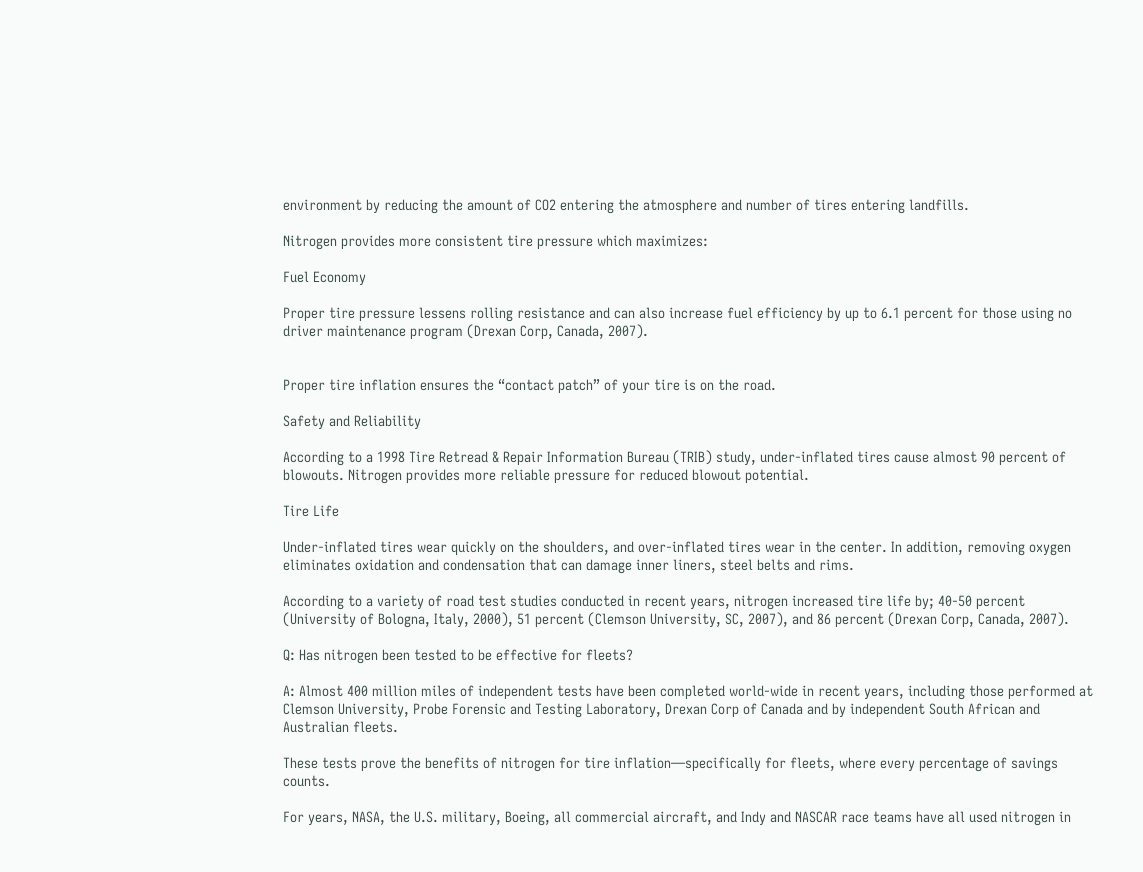environment by reducing the amount of CO2 entering the atmosphere and number of tires entering landfills.

Nitrogen provides more consistent tire pressure which maximizes:

Fuel Economy

Proper tire pressure lessens rolling resistance and can also increase fuel efficiency by up to 6.1 percent for those using no driver maintenance program (Drexan Corp, Canada, 2007).


Proper tire inflation ensures the “contact patch” of your tire is on the road.

Safety and Reliability

According to a 1998 Tire Retread & Repair Information Bureau (TRIB) study, under-inflated tires cause almost 90 percent of blowouts. Nitrogen provides more reliable pressure for reduced blowout potential.

Tire Life

Under-inflated tires wear quickly on the shoulders, and over-inflated tires wear in the center. In addition, removing oxygen eliminates oxidation and condensation that can damage inner liners, steel belts and rims.

According to a variety of road test studies conducted in recent years, nitrogen increased tire life by; 40-50 percent (University of Bologna, Italy, 2000), 51 percent (Clemson University, SC, 2007), and 86 percent (Drexan Corp, Canada, 2007).

Q: Has nitrogen been tested to be effective for fleets?

A: Almost 400 million miles of independent tests have been completed world-wide in recent years, including those performed at Clemson University, Probe Forensic and Testing Laboratory, Drexan Corp of Canada and by independent South African and Australian fleets.

These tests prove the benefits of nitrogen for tire inflation—specifically for fleets, where every percentage of savings counts.

For years, NASA, the U.S. military, Boeing, all commercial aircraft, and Indy and NASCAR race teams have all used nitrogen in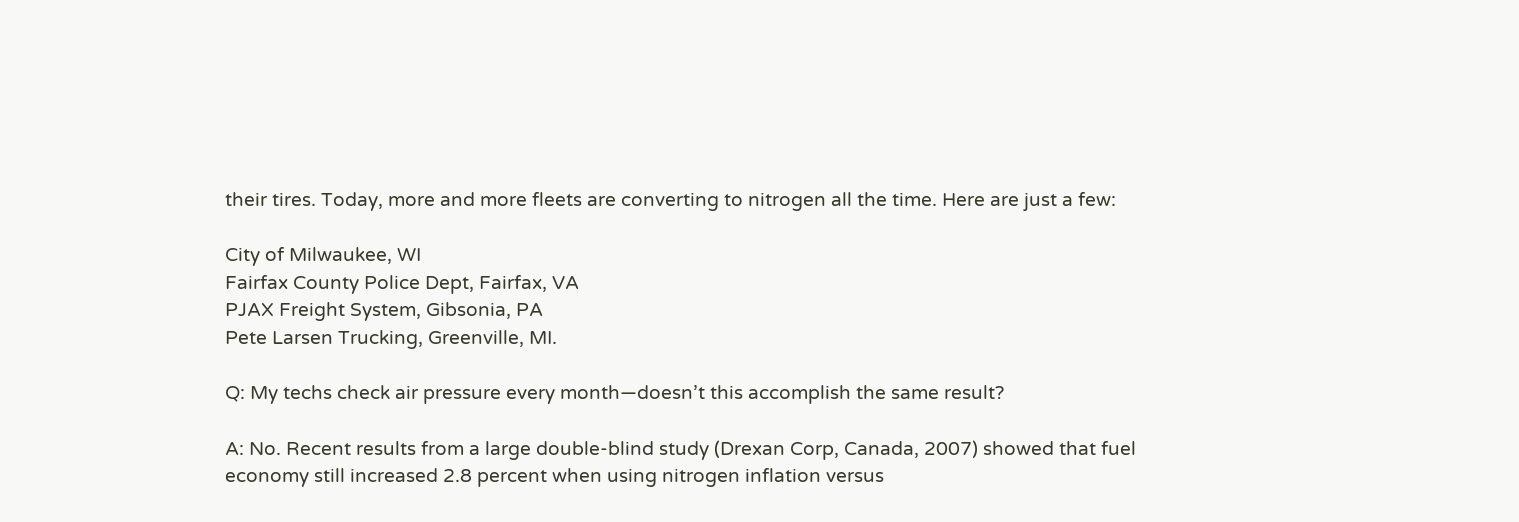their tires. Today, more and more fleets are converting to nitrogen all the time. Here are just a few:

City of Milwaukee, WI
Fairfax County Police Dept, Fairfax, VA
PJAX Freight System, Gibsonia, PA
Pete Larsen Trucking, Greenville, MI.

Q: My techs check air pressure every month—doesn’t this accomplish the same result?

A: No. Recent results from a large double-blind study (Drexan Corp, Canada, 2007) showed that fuel economy still increased 2.8 percent when using nitrogen inflation versus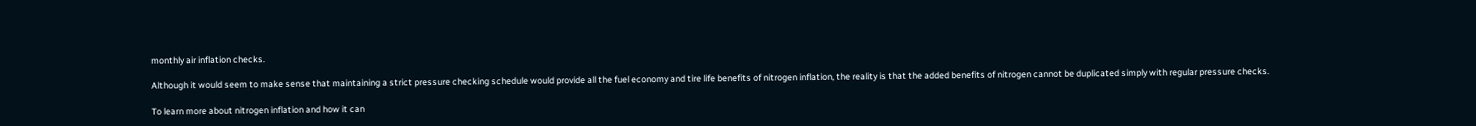monthly air inflation checks.

Although it would seem to make sense that maintaining a strict pressure checking schedule would provide all the fuel economy and tire life benefits of nitrogen inflation, the reality is that the added benefits of nitrogen cannot be duplicated simply with regular pressure checks.

To learn more about nitrogen inflation and how it can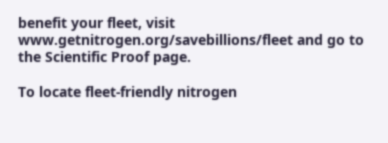benefit your fleet, visit www.getnitrogen.org/savebillions/fleet and go to the Scientific Proof page.

To locate fleet-friendly nitrogen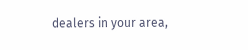dealers in your area,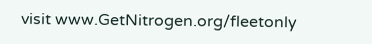visit www.GetNitrogen.org/fleetonly